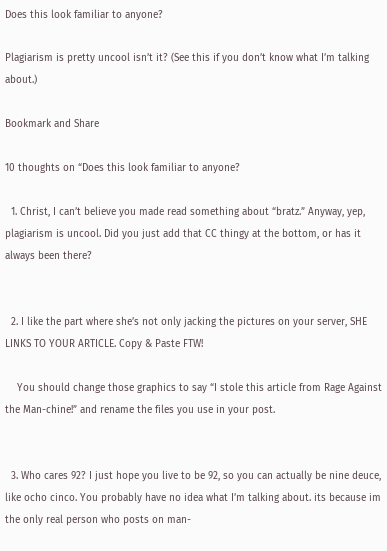Does this look familiar to anyone?

Plagiarism is pretty uncool isn’t it? (See this if you don’t know what I’m talking about.)

Bookmark and Share

10 thoughts on “Does this look familiar to anyone?

  1. Christ, I can’t believe you made read something about “bratz.” Anyway, yep, plagiarism is uncool. Did you just add that CC thingy at the bottom, or has it always been there?


  2. I like the part where she’s not only jacking the pictures on your server, SHE LINKS TO YOUR ARTICLE. Copy & Paste FTW!

    You should change those graphics to say “I stole this article from Rage Against the Man-chine!” and rename the files you use in your post.


  3. Who cares 92? I just hope you live to be 92, so you can actually be nine deuce, like ocho cinco. You probably have no idea what I’m talking about. its because im the only real person who posts on man-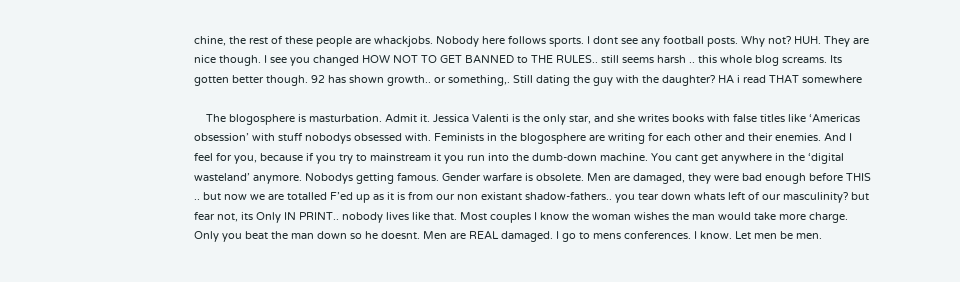chine, the rest of these people are whackjobs. Nobody here follows sports. I dont see any football posts. Why not? HUH. They are nice though. I see you changed HOW NOT TO GET BANNED to THE RULES.. still seems harsh .. this whole blog screams. Its gotten better though. 92 has shown growth.. or something,. Still dating the guy with the daughter? HA i read THAT somewhere

    The blogosphere is masturbation. Admit it. Jessica Valenti is the only star, and she writes books with false titles like ‘Americas obsession’ with stuff nobodys obsessed with. Feminists in the blogosphere are writing for each other and their enemies. And I feel for you, because if you try to mainstream it you run into the dumb-down machine. You cant get anywhere in the ‘digital wasteland’ anymore. Nobodys getting famous. Gender warfare is obsolete. Men are damaged, they were bad enough before THIS .. but now we are totalled F’ed up as it is from our non existant shadow-fathers.. you tear down whats left of our masculinity? but fear not, its Only IN PRINT.. nobody lives like that. Most couples I know the woman wishes the man would take more charge. Only you beat the man down so he doesnt. Men are REAL damaged. I go to mens conferences. I know. Let men be men.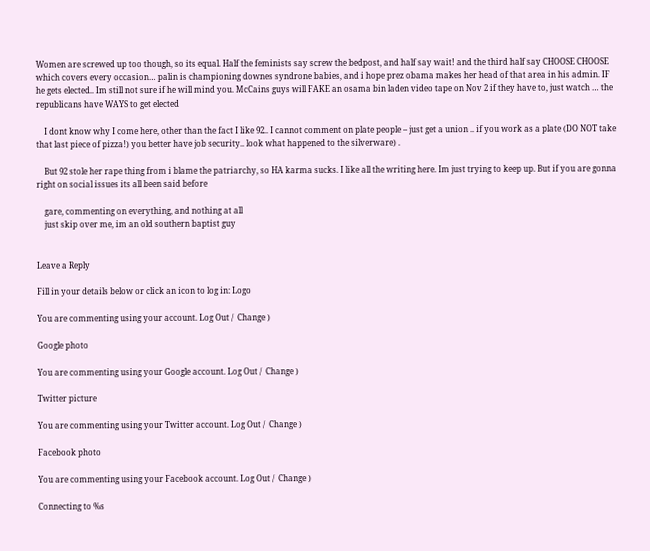Women are screwed up too though, so its equal. Half the feminists say screw the bedpost, and half say wait! and the third half say CHOOSE CHOOSE which covers every occasion… palin is championing downes syndrone babies, and i hope prez obama makes her head of that area in his admin. IF he gets elected.. Im still not sure if he will mind you. McCains guys will FAKE an osama bin laden video tape on Nov 2 if they have to, just watch … the republicans have WAYS to get elected

    I dont know why I come here, other than the fact I like 92.. I cannot comment on plate people – just get a union .. if you work as a plate (DO NOT take that last piece of pizza!) you better have job security.. look what happened to the silverware) .

    But 92 stole her rape thing from i blame the patriarchy, so HA karma sucks. I like all the writing here. Im just trying to keep up. But if you are gonna right on social issues its all been said before

    gare, commenting on everything, and nothing at all
    just skip over me, im an old southern baptist guy


Leave a Reply

Fill in your details below or click an icon to log in: Logo

You are commenting using your account. Log Out /  Change )

Google photo

You are commenting using your Google account. Log Out /  Change )

Twitter picture

You are commenting using your Twitter account. Log Out /  Change )

Facebook photo

You are commenting using your Facebook account. Log Out /  Change )

Connecting to %s